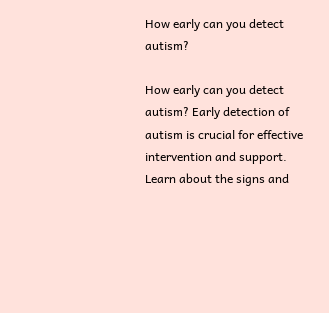How early can you detect autism?

How early can you detect autism? Early detection of autism is crucial for effective intervention and support. Learn about the signs and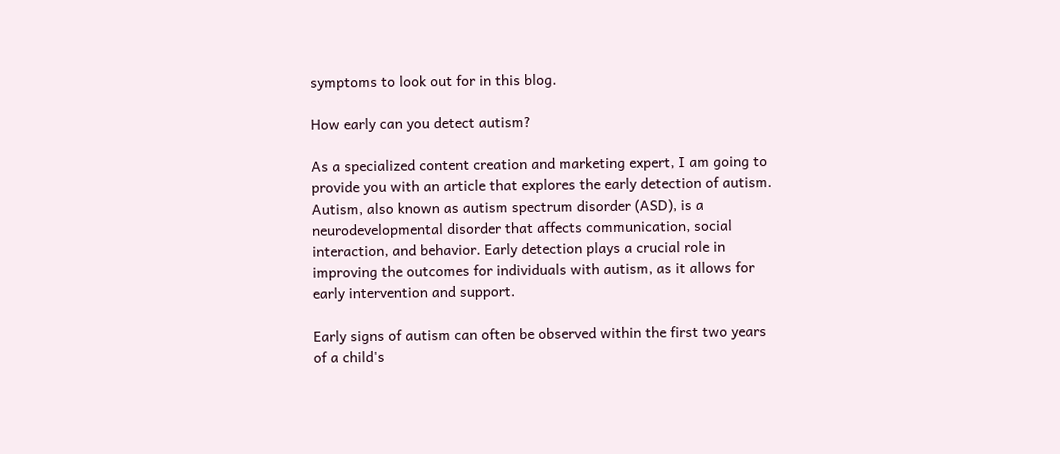symptoms to look out for in this blog.

How early can you detect autism?

As a specialized content creation and marketing expert, I am going to provide you with an article that explores the early detection of autism. Autism, also known as autism spectrum disorder (ASD), is a neurodevelopmental disorder that affects communication, social interaction, and behavior. Early detection plays a crucial role in improving the outcomes for individuals with autism, as it allows for early intervention and support.

Early signs of autism can often be observed within the first two years of a child's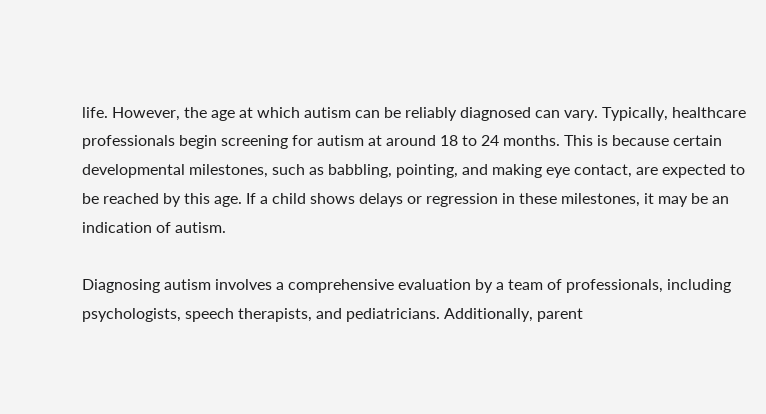life. However, the age at which autism can be reliably diagnosed can vary. Typically, healthcare professionals begin screening for autism at around 18 to 24 months. This is because certain developmental milestones, such as babbling, pointing, and making eye contact, are expected to be reached by this age. If a child shows delays or regression in these milestones, it may be an indication of autism.

Diagnosing autism involves a comprehensive evaluation by a team of professionals, including psychologists, speech therapists, and pediatricians. Additionally, parent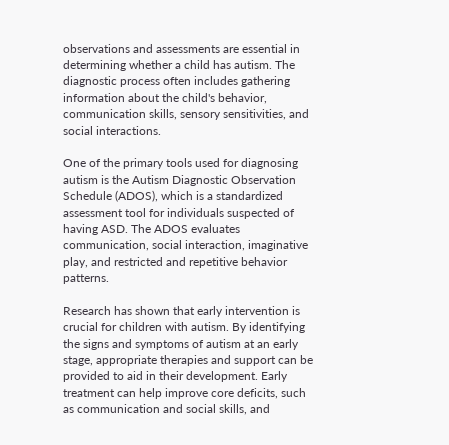observations and assessments are essential in determining whether a child has autism. The diagnostic process often includes gathering information about the child's behavior, communication skills, sensory sensitivities, and social interactions.

One of the primary tools used for diagnosing autism is the Autism Diagnostic Observation Schedule (ADOS), which is a standardized assessment tool for individuals suspected of having ASD. The ADOS evaluates communication, social interaction, imaginative play, and restricted and repetitive behavior patterns.

Research has shown that early intervention is crucial for children with autism. By identifying the signs and symptoms of autism at an early stage, appropriate therapies and support can be provided to aid in their development. Early treatment can help improve core deficits, such as communication and social skills, and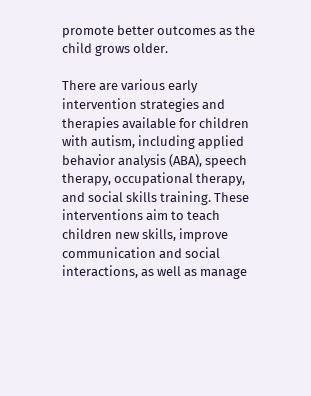promote better outcomes as the child grows older.

There are various early intervention strategies and therapies available for children with autism, including applied behavior analysis (ABA), speech therapy, occupational therapy, and social skills training. These interventions aim to teach children new skills, improve communication and social interactions, as well as manage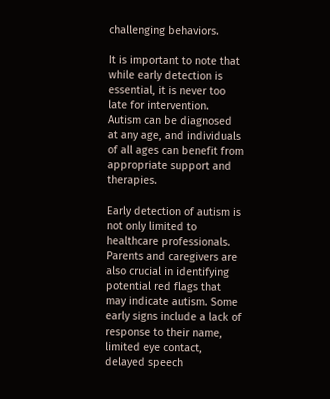challenging behaviors.

It is important to note that while early detection is essential, it is never too late for intervention. Autism can be diagnosed at any age, and individuals of all ages can benefit from appropriate support and therapies.

Early detection of autism is not only limited to healthcare professionals. Parents and caregivers are also crucial in identifying potential red flags that may indicate autism. Some early signs include a lack of response to their name, limited eye contact, delayed speech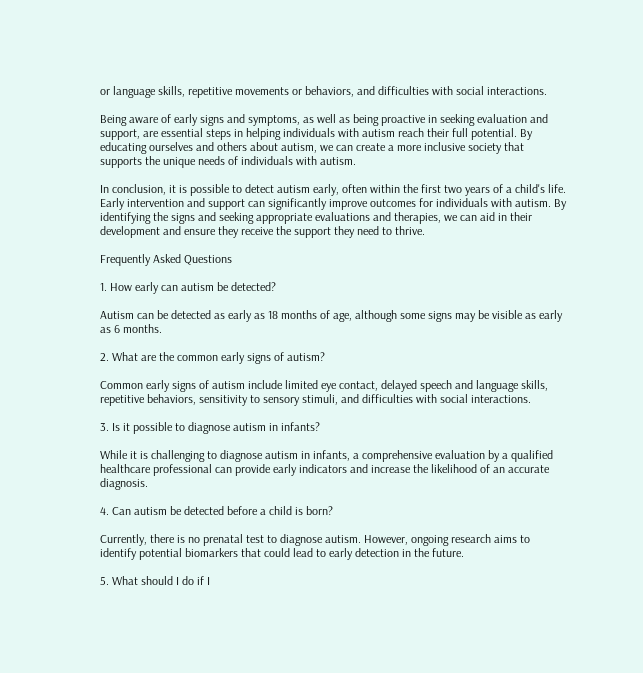or language skills, repetitive movements or behaviors, and difficulties with social interactions.

Being aware of early signs and symptoms, as well as being proactive in seeking evaluation and support, are essential steps in helping individuals with autism reach their full potential. By educating ourselves and others about autism, we can create a more inclusive society that supports the unique needs of individuals with autism.

In conclusion, it is possible to detect autism early, often within the first two years of a child's life. Early intervention and support can significantly improve outcomes for individuals with autism. By identifying the signs and seeking appropriate evaluations and therapies, we can aid in their development and ensure they receive the support they need to thrive.

Frequently Asked Questions

1. How early can autism be detected?

Autism can be detected as early as 18 months of age, although some signs may be visible as early as 6 months.

2. What are the common early signs of autism?

Common early signs of autism include limited eye contact, delayed speech and language skills, repetitive behaviors, sensitivity to sensory stimuli, and difficulties with social interactions.

3. Is it possible to diagnose autism in infants?

While it is challenging to diagnose autism in infants, a comprehensive evaluation by a qualified healthcare professional can provide early indicators and increase the likelihood of an accurate diagnosis.

4. Can autism be detected before a child is born?

Currently, there is no prenatal test to diagnose autism. However, ongoing research aims to identify potential biomarkers that could lead to early detection in the future.

5. What should I do if I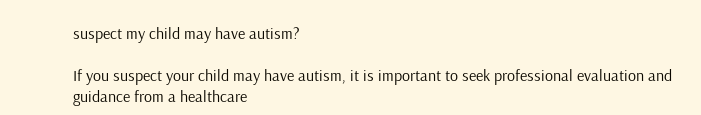suspect my child may have autism?

If you suspect your child may have autism, it is important to seek professional evaluation and guidance from a healthcare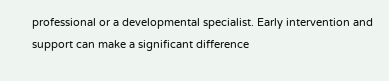professional or a developmental specialist. Early intervention and support can make a significant difference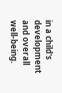in a child's development and overall well-being.